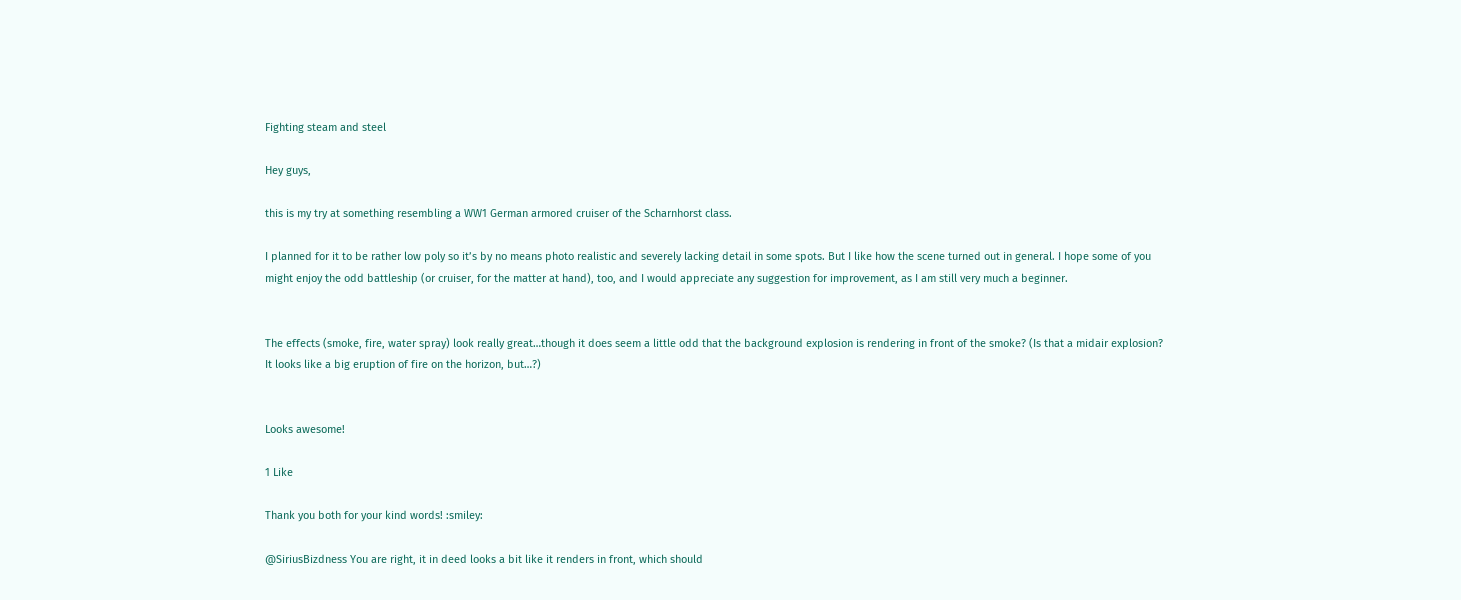Fighting steam and steel

Hey guys,

this is my try at something resembling a WW1 German armored cruiser of the Scharnhorst class.

I planned for it to be rather low poly so it’s by no means photo realistic and severely lacking detail in some spots. But I like how the scene turned out in general. I hope some of you might enjoy the odd battleship (or cruiser, for the matter at hand), too, and I would appreciate any suggestion for improvement, as I am still very much a beginner.


The effects (smoke, fire, water spray) look really great…though it does seem a little odd that the background explosion is rendering in front of the smoke? (Is that a midair explosion? It looks like a big eruption of fire on the horizon, but…?)


Looks awesome!

1 Like

Thank you both for your kind words! :smiley:

@SiriusBizdness You are right, it in deed looks a bit like it renders in front, which should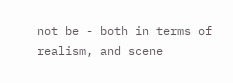not be - both in terms of realism, and scene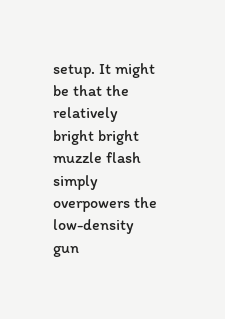setup. It might be that the relatively bright bright muzzle flash simply overpowers the low-density gun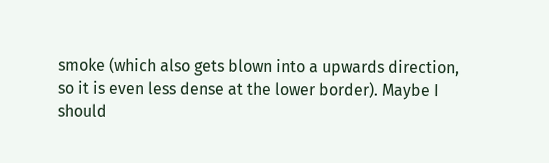smoke (which also gets blown into a upwards direction, so it is even less dense at the lower border). Maybe I should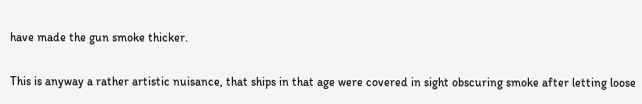have made the gun smoke thicker.

This is anyway a rather artistic nuisance, that ships in that age were covered in sight obscuring smoke after letting loose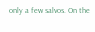only a few salvos. On the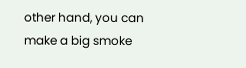other hand, you can make a big smoke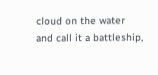cloud on the water and call it a battleship,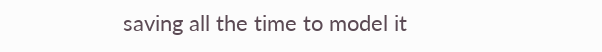saving all the time to model it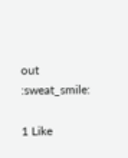out :sweat_smile:

1 Like